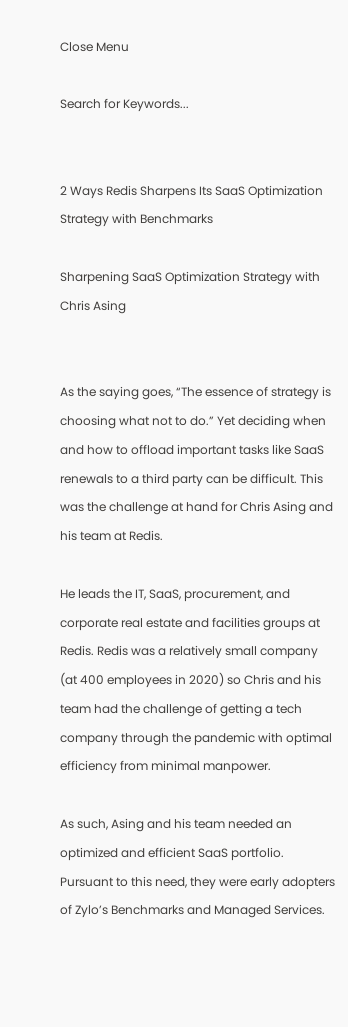Close Menu

Search for Keywords...


2 Ways Redis Sharpens Its SaaS Optimization Strategy with Benchmarks

Sharpening SaaS Optimization Strategy with Chris Asing


As the saying goes, “The essence of strategy is choosing what not to do.” Yet deciding when and how to offload important tasks like SaaS renewals to a third party can be difficult. This was the challenge at hand for Chris Asing and his team at Redis.

He leads the IT, SaaS, procurement, and corporate real estate and facilities groups at Redis. Redis was a relatively small company (at 400 employees in 2020) so Chris and his team had the challenge of getting a tech company through the pandemic with optimal efficiency from minimal manpower.

As such, Asing and his team needed an optimized and efficient SaaS portfolio. Pursuant to this need, they were early adopters of Zylo’s Benchmarks and Managed Services.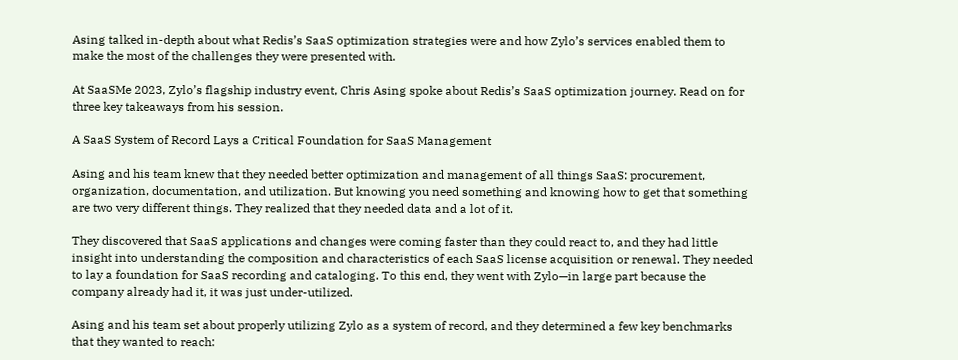Asing talked in-depth about what Redis’s SaaS optimization strategies were and how Zylo’s services enabled them to make the most of the challenges they were presented with.

At SaaSMe 2023, Zylo’s flagship industry event, Chris Asing spoke about Redis’s SaaS optimization journey. Read on for three key takeaways from his session.

A SaaS System of Record Lays a Critical Foundation for SaaS Management

Asing and his team knew that they needed better optimization and management of all things SaaS: procurement, organization, documentation, and utilization. But knowing you need something and knowing how to get that something are two very different things. They realized that they needed data and a lot of it.

They discovered that SaaS applications and changes were coming faster than they could react to, and they had little insight into understanding the composition and characteristics of each SaaS license acquisition or renewal. They needed to lay a foundation for SaaS recording and cataloging. To this end, they went with Zylo—in large part because the company already had it, it was just under-utilized.

Asing and his team set about properly utilizing Zylo as a system of record, and they determined a few key benchmarks that they wanted to reach: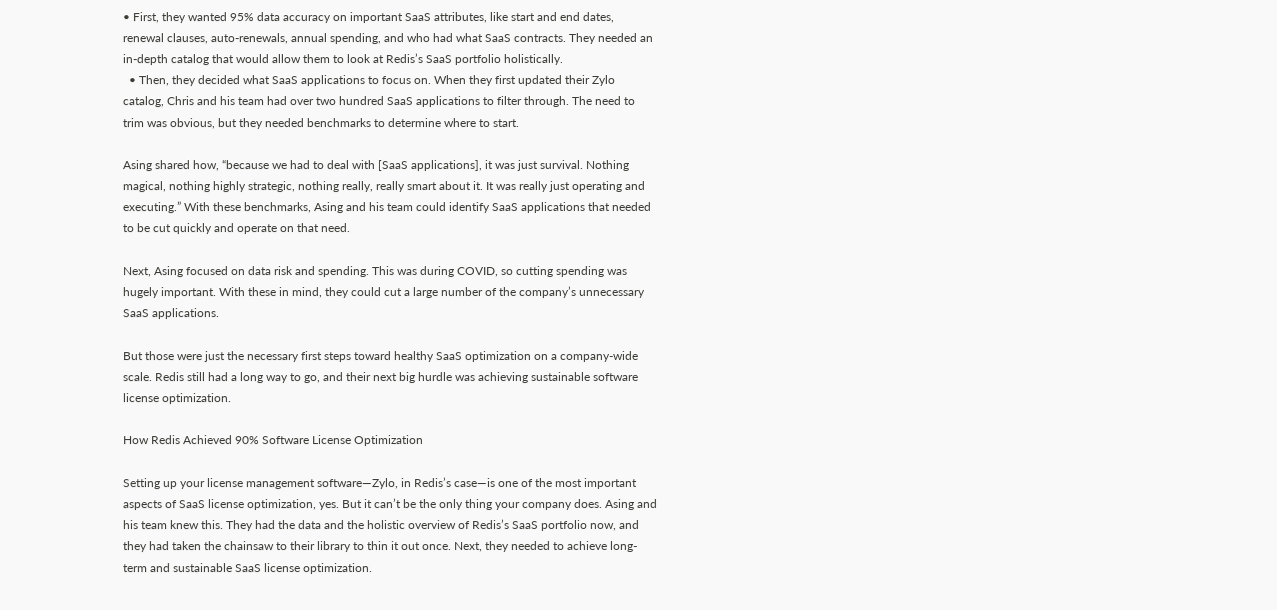• First, they wanted 95% data accuracy on important SaaS attributes, like start and end dates, renewal clauses, auto-renewals, annual spending, and who had what SaaS contracts. They needed an in-depth catalog that would allow them to look at Redis’s SaaS portfolio holistically.
  • Then, they decided what SaaS applications to focus on. When they first updated their Zylo catalog, Chris and his team had over two hundred SaaS applications to filter through. The need to trim was obvious, but they needed benchmarks to determine where to start.

Asing shared how, “because we had to deal with [SaaS applications], it was just survival. Nothing magical, nothing highly strategic, nothing really, really smart about it. It was really just operating and executing.” With these benchmarks, Asing and his team could identify SaaS applications that needed to be cut quickly and operate on that need.

Next, Asing focused on data risk and spending. This was during COVID, so cutting spending was hugely important. With these in mind, they could cut a large number of the company’s unnecessary SaaS applications.

But those were just the necessary first steps toward healthy SaaS optimization on a company-wide scale. Redis still had a long way to go, and their next big hurdle was achieving sustainable software license optimization.

How Redis Achieved 90% Software License Optimization

Setting up your license management software—Zylo, in Redis’s case—is one of the most important aspects of SaaS license optimization, yes. But it can’t be the only thing your company does. Asing and his team knew this. They had the data and the holistic overview of Redis’s SaaS portfolio now, and they had taken the chainsaw to their library to thin it out once. Next, they needed to achieve long-term and sustainable SaaS license optimization.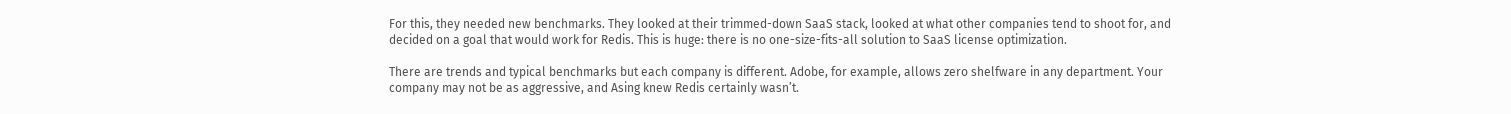For this, they needed new benchmarks. They looked at their trimmed-down SaaS stack, looked at what other companies tend to shoot for, and decided on a goal that would work for Redis. This is huge: there is no one-size-fits-all solution to SaaS license optimization.

There are trends and typical benchmarks but each company is different. Adobe, for example, allows zero shelfware in any department. Your company may not be as aggressive, and Asing knew Redis certainly wasn’t.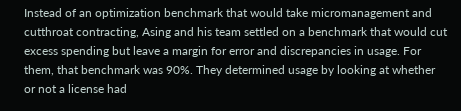Instead of an optimization benchmark that would take micromanagement and cutthroat contracting, Asing and his team settled on a benchmark that would cut excess spending but leave a margin for error and discrepancies in usage. For them, that benchmark was 90%. They determined usage by looking at whether or not a license had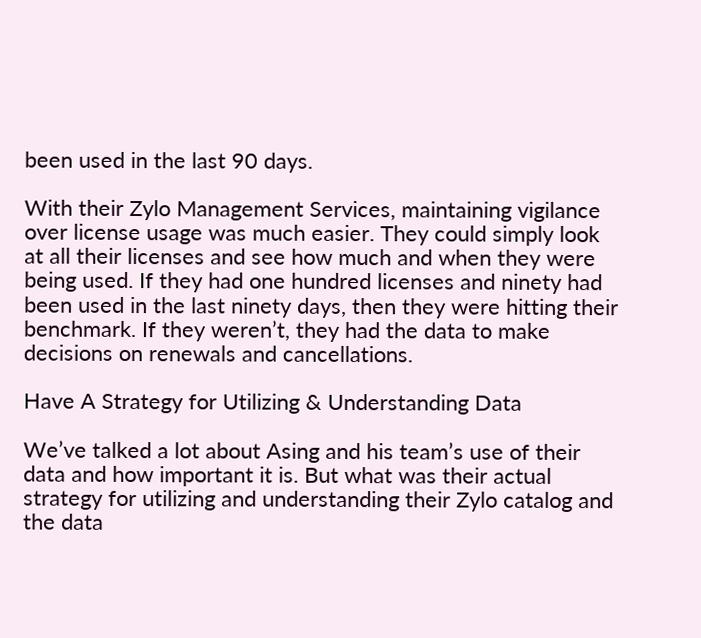been used in the last 90 days.

With their Zylo Management Services, maintaining vigilance over license usage was much easier. They could simply look at all their licenses and see how much and when they were being used. If they had one hundred licenses and ninety had been used in the last ninety days, then they were hitting their benchmark. If they weren’t, they had the data to make decisions on renewals and cancellations.

Have A Strategy for Utilizing & Understanding Data

We’ve talked a lot about Asing and his team’s use of their data and how important it is. But what was their actual strategy for utilizing and understanding their Zylo catalog and the data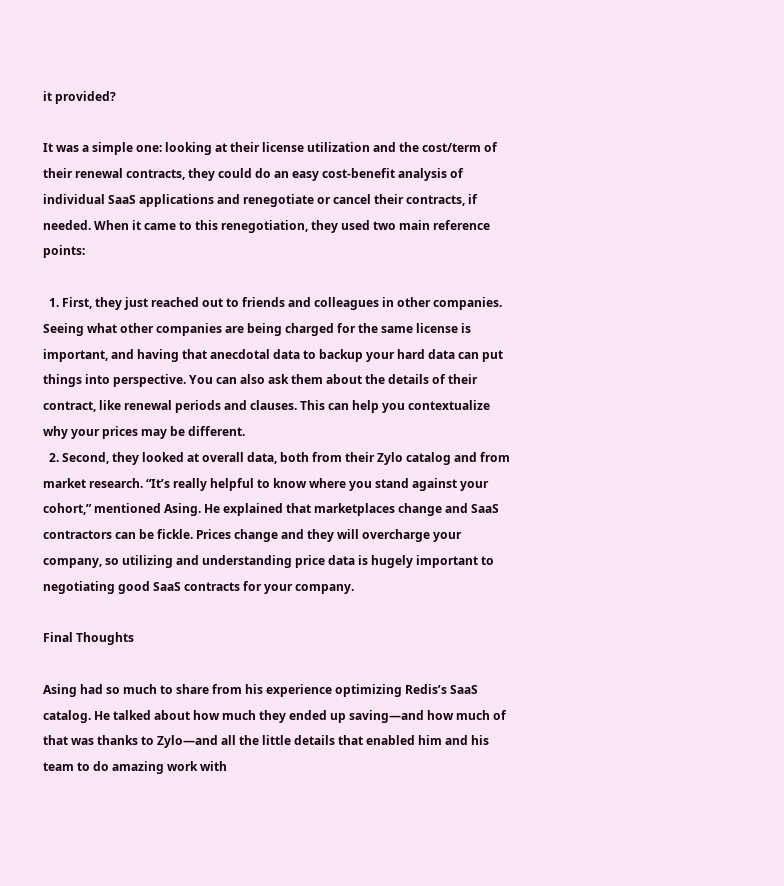it provided?

It was a simple one: looking at their license utilization and the cost/term of their renewal contracts, they could do an easy cost-benefit analysis of individual SaaS applications and renegotiate or cancel their contracts, if needed. When it came to this renegotiation, they used two main reference points:

  1. First, they just reached out to friends and colleagues in other companies. Seeing what other companies are being charged for the same license is important, and having that anecdotal data to backup your hard data can put things into perspective. You can also ask them about the details of their contract, like renewal periods and clauses. This can help you contextualize why your prices may be different.
  2. Second, they looked at overall data, both from their Zylo catalog and from market research. “It’s really helpful to know where you stand against your cohort,” mentioned Asing. He explained that marketplaces change and SaaS contractors can be fickle. Prices change and they will overcharge your company, so utilizing and understanding price data is hugely important to negotiating good SaaS contracts for your company.

Final Thoughts

Asing had so much to share from his experience optimizing Redis’s SaaS catalog. He talked about how much they ended up saving—and how much of that was thanks to Zylo—and all the little details that enabled him and his team to do amazing work with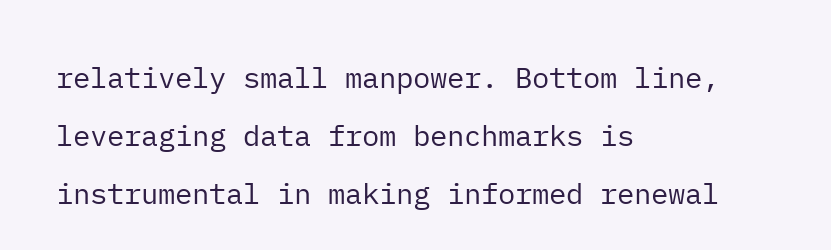relatively small manpower. Bottom line, leveraging data from benchmarks is instrumental in making informed renewal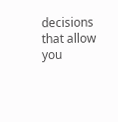decisions that allow you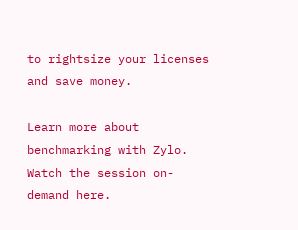to rightsize your licenses and save money.

Learn more about benchmarking with Zylo. Watch the session on-demand here.